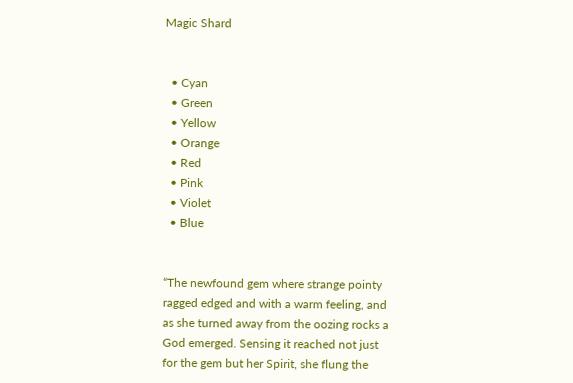Magic Shard


  • Cyan
  • Green
  • Yellow
  • Orange
  • Red
  • Pink
  • Violet
  • Blue


“The newfound gem where strange pointy ragged edged and with a warm feeling, and as she turned away from the oozing rocks a God emerged. Sensing it reached not just for the gem but her Spirit, she flung the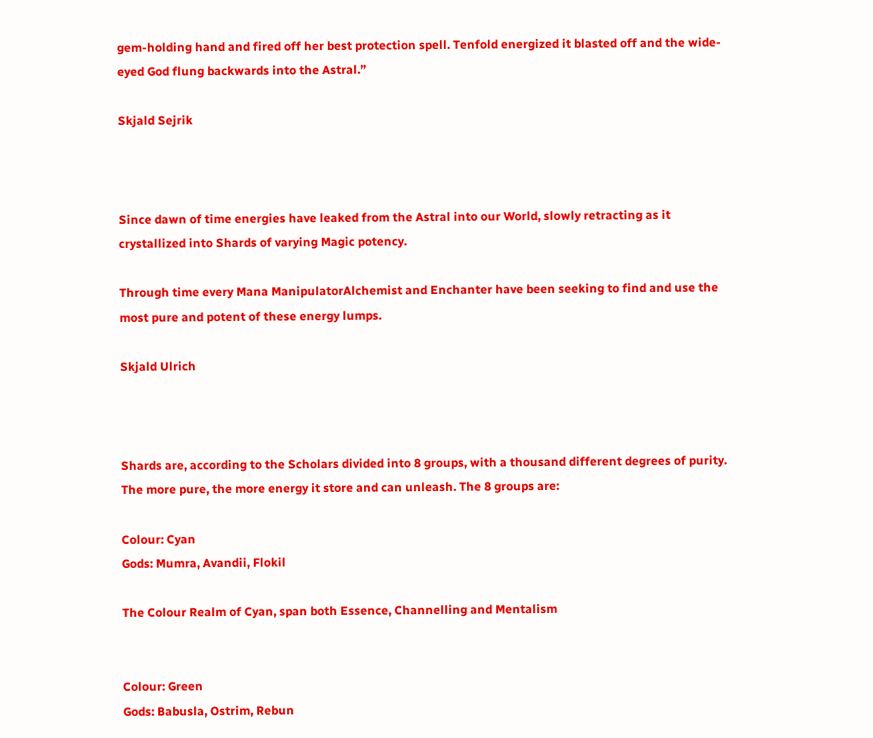gem-holding hand and fired off her best protection spell. Tenfold energized it blasted off and the wide-eyed God flung backwards into the Astral.”

Skjald Sejrik



Since dawn of time energies have leaked from the Astral into our World, slowly retracting as it crystallized into Shards of varying Magic potency.

Through time every Mana ManipulatorAlchemist and Enchanter have been seeking to find and use the most pure and potent of these energy lumps.

Skjald Ulrich



Shards are, according to the Scholars divided into 8 groups, with a thousand different degrees of purity. The more pure, the more energy it store and can unleash. The 8 groups are:

Colour: Cyan
Gods: Mumra, Avandii, Flokil

The Colour Realm of Cyan, span both Essence, Channelling and Mentalism


Colour: Green
Gods: Babusla, Ostrim, Rebun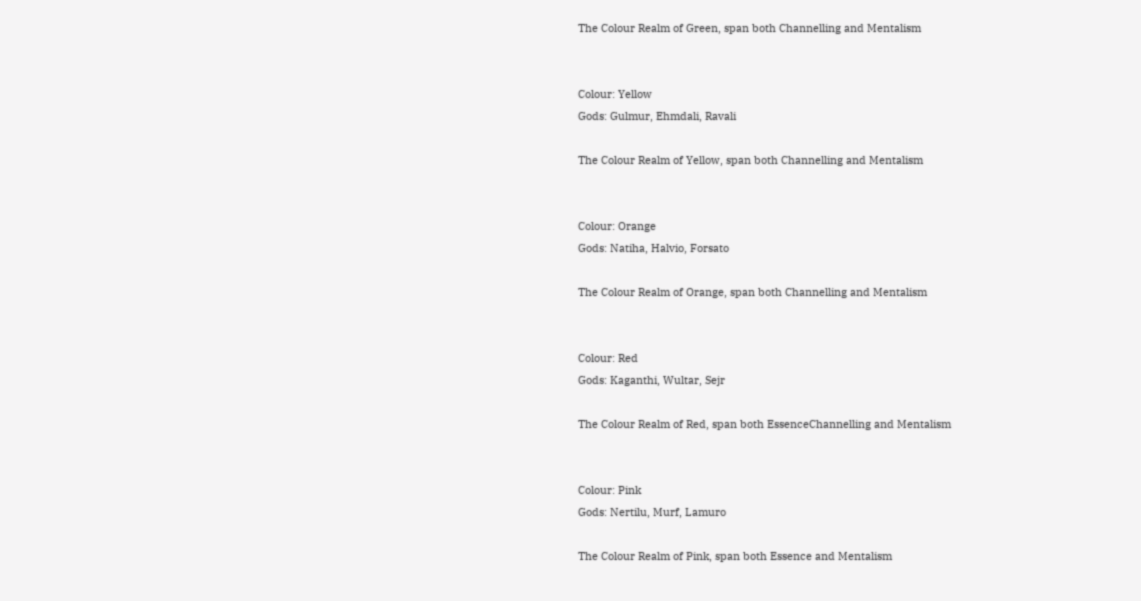The Colour Realm of Green, span both Channelling and Mentalism


Colour: Yellow
Gods: Gulmur, Ehmdali, Ravali

The Colour Realm of Yellow, span both Channelling and Mentalism


Colour: Orange
Gods: Natiha, Halvio, Forsato

The Colour Realm of Orange, span both Channelling and Mentalism


Colour: Red
Gods: Kaganthi, Wultar, Sejr

The Colour Realm of Red, span both EssenceChannelling and Mentalism


Colour: Pink
Gods: Nertilu, Murf, Lamuro

The Colour Realm of Pink, span both Essence and Mentalism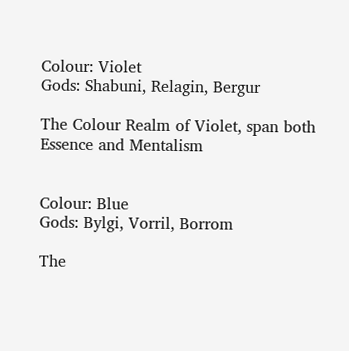Colour: Violet
Gods: Shabuni, Relagin, Bergur

The Colour Realm of Violet, span both Essence and Mentalism


Colour: Blue
Gods: Bylgi, Vorril, Borrom

The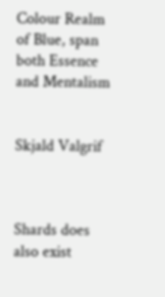Colour Realm of Blue, span both Essence and Mentalism


Skjald Valgrif



Shards does also exist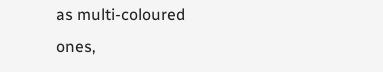as multi-coloured ones,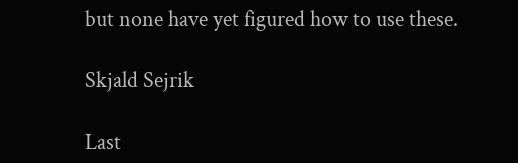but none have yet figured how to use these.

Skjald Sejrik

Last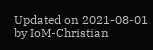Updated on 2021-08-01 by IoM-Christian